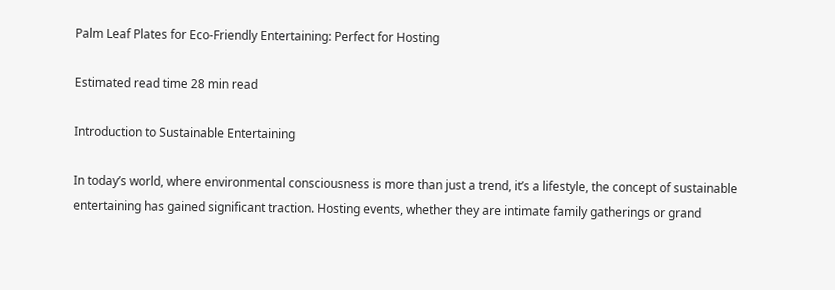Palm Leaf Plates for Eco-Friendly Entertaining: Perfect for Hosting

Estimated read time 28 min read

Introduction to Sustainable Entertaining

In today’s world, where environmental consciousness is more than just a trend, it’s a lifestyle, the concept of sustainable entertaining has gained significant traction. Hosting events, whether they are intimate family gatherings or grand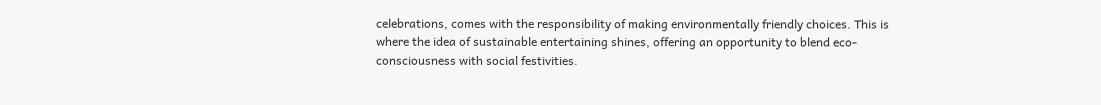celebrations, comes with the responsibility of making environmentally friendly choices. This is where the idea of sustainable entertaining shines, offering an opportunity to blend eco-consciousness with social festivities.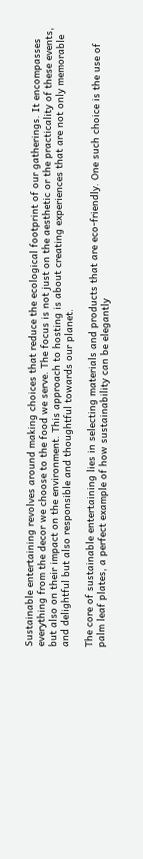Sustainable entertaining revolves around making choices that reduce the ecological footprint of our gatherings. It encompasses everything from the decor we choose to the food we serve. The focus is not just on the aesthetic or the practicality of these events, but also on their impact on the environment. This approach to hosting is about creating experiences that are not only memorable and delightful but also responsible and thoughtful towards our planet.

The core of sustainable entertaining lies in selecting materials and products that are eco-friendly. One such choice is the use of palm leaf plates, a perfect example of how sustainability can be elegantly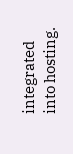integrated into hosting.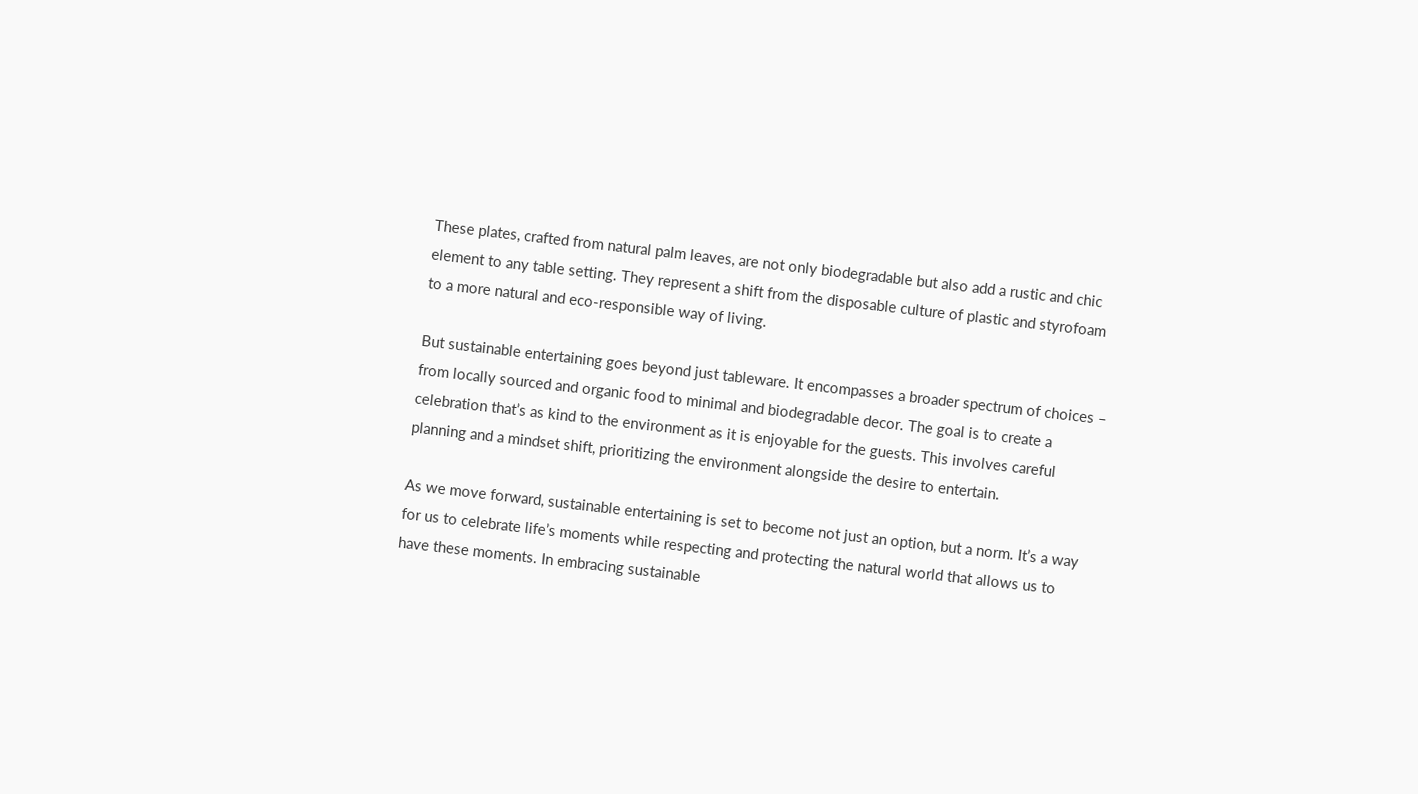These plates, crafted from natural palm leaves, are not only biodegradable but also add a rustic and chic element to any table setting. They represent a shift from the disposable culture of plastic and styrofoam to a more natural and eco-responsible way of living.

But sustainable entertaining goes beyond just tableware. It encompasses a broader spectrum of choices – from locally sourced and organic food to minimal and biodegradable decor. The goal is to create a celebration that’s as kind to the environment as it is enjoyable for the guests. This involves careful planning and a mindset shift, prioritizing the environment alongside the desire to entertain.

As we move forward, sustainable entertaining is set to become not just an option, but a norm. It’s a way for us to celebrate life’s moments while respecting and protecting the natural world that allows us to have these moments. In embracing sustainable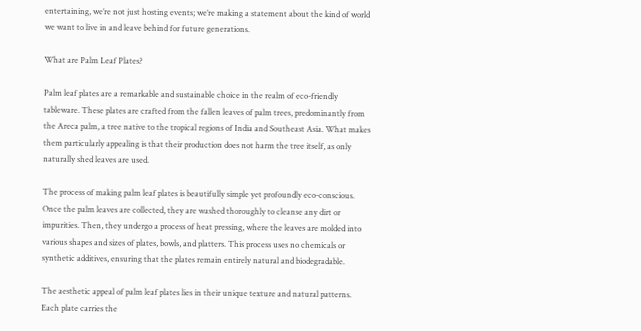entertaining, we’re not just hosting events; we’re making a statement about the kind of world we want to live in and leave behind for future generations.

What are Palm Leaf Plates?

Palm leaf plates are a remarkable and sustainable choice in the realm of eco-friendly tableware. These plates are crafted from the fallen leaves of palm trees, predominantly from the Areca palm, a tree native to the tropical regions of India and Southeast Asia. What makes them particularly appealing is that their production does not harm the tree itself, as only naturally shed leaves are used.

The process of making palm leaf plates is beautifully simple yet profoundly eco-conscious. Once the palm leaves are collected, they are washed thoroughly to cleanse any dirt or impurities. Then, they undergo a process of heat pressing, where the leaves are molded into various shapes and sizes of plates, bowls, and platters. This process uses no chemicals or synthetic additives, ensuring that the plates remain entirely natural and biodegradable.

The aesthetic appeal of palm leaf plates lies in their unique texture and natural patterns. Each plate carries the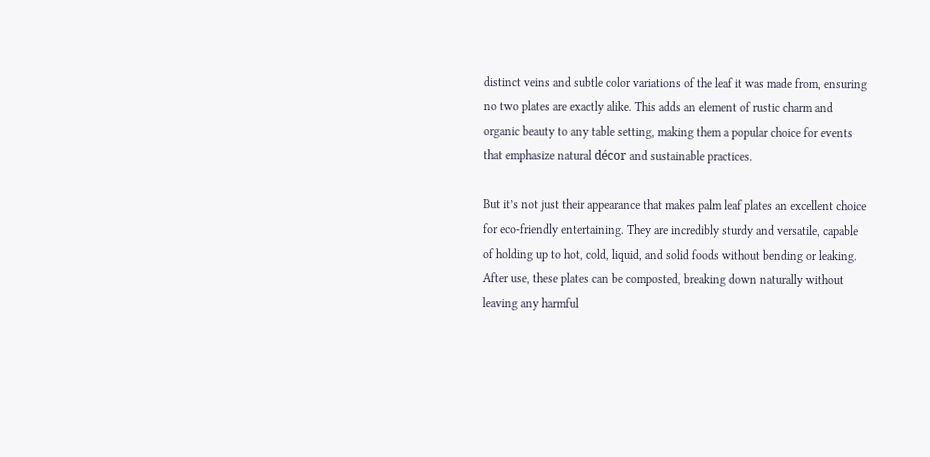distinct veins and subtle color variations of the leaf it was made from, ensuring no two plates are exactly alike. This adds an element of rustic charm and organic beauty to any table setting, making them a popular choice for events that emphasize natural décor and sustainable practices.

But it’s not just their appearance that makes palm leaf plates an excellent choice for eco-friendly entertaining. They are incredibly sturdy and versatile, capable of holding up to hot, cold, liquid, and solid foods without bending or leaking. After use, these plates can be composted, breaking down naturally without leaving any harmful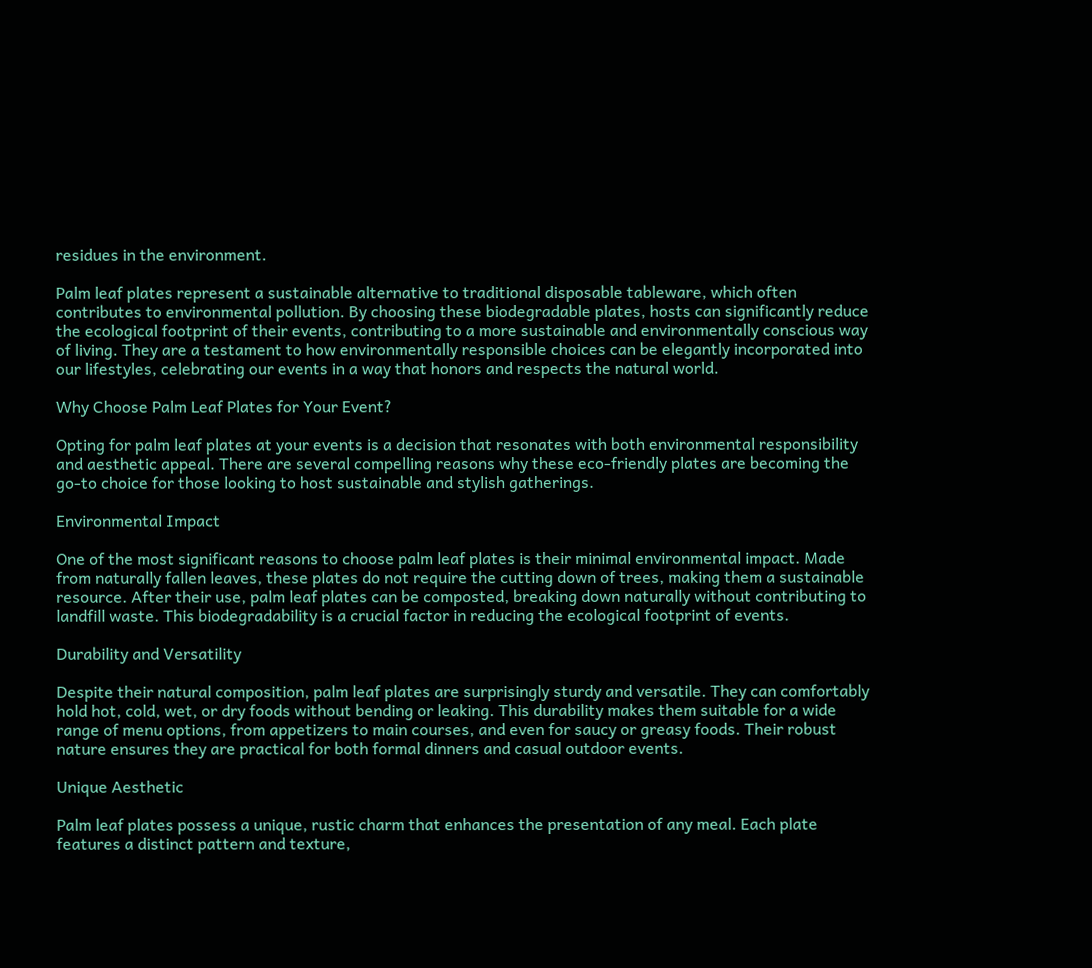residues in the environment.

Palm leaf plates represent a sustainable alternative to traditional disposable tableware, which often contributes to environmental pollution. By choosing these biodegradable plates, hosts can significantly reduce the ecological footprint of their events, contributing to a more sustainable and environmentally conscious way of living. They are a testament to how environmentally responsible choices can be elegantly incorporated into our lifestyles, celebrating our events in a way that honors and respects the natural world.

Why Choose Palm Leaf Plates for Your Event?

Opting for palm leaf plates at your events is a decision that resonates with both environmental responsibility and aesthetic appeal. There are several compelling reasons why these eco-friendly plates are becoming the go-to choice for those looking to host sustainable and stylish gatherings.

Environmental Impact

One of the most significant reasons to choose palm leaf plates is their minimal environmental impact. Made from naturally fallen leaves, these plates do not require the cutting down of trees, making them a sustainable resource. After their use, palm leaf plates can be composted, breaking down naturally without contributing to landfill waste. This biodegradability is a crucial factor in reducing the ecological footprint of events.

Durability and Versatility

Despite their natural composition, palm leaf plates are surprisingly sturdy and versatile. They can comfortably hold hot, cold, wet, or dry foods without bending or leaking. This durability makes them suitable for a wide range of menu options, from appetizers to main courses, and even for saucy or greasy foods. Their robust nature ensures they are practical for both formal dinners and casual outdoor events.

Unique Aesthetic

Palm leaf plates possess a unique, rustic charm that enhances the presentation of any meal. Each plate features a distinct pattern and texture,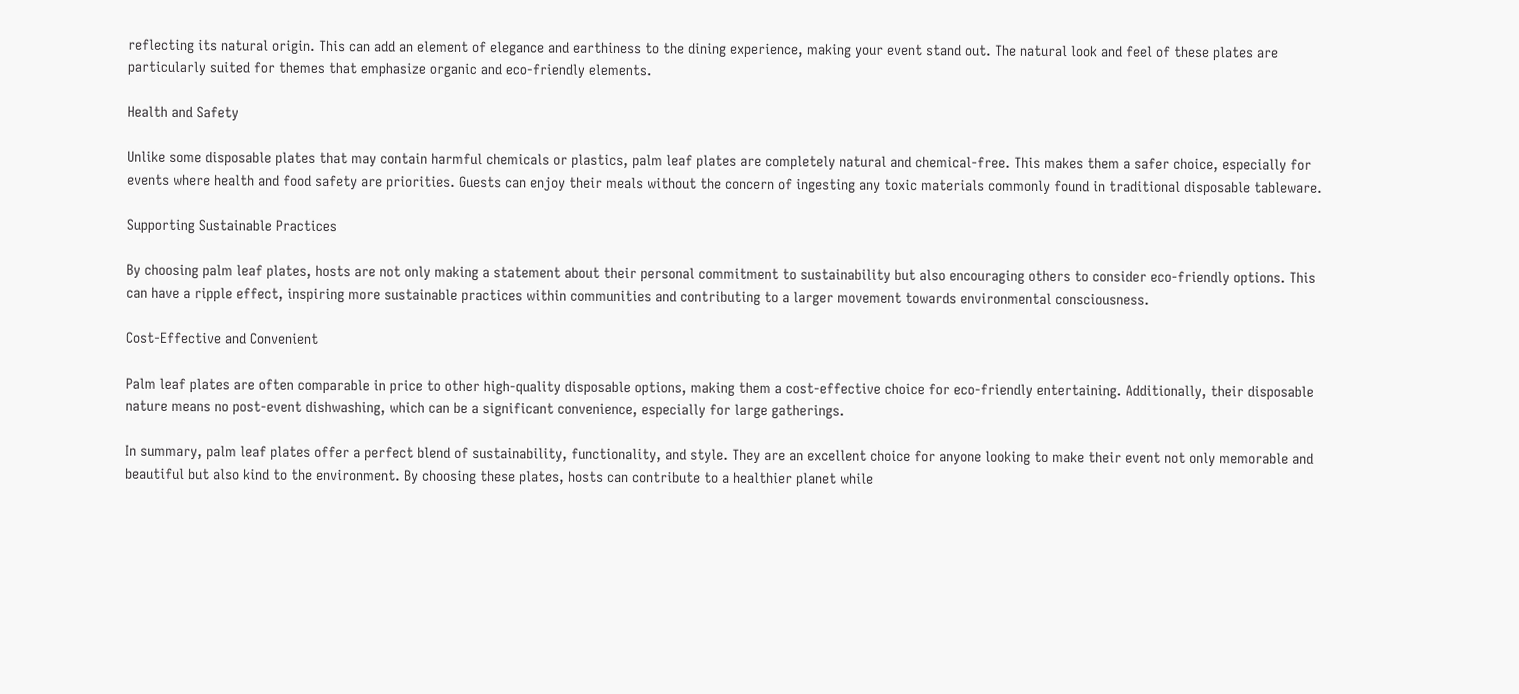reflecting its natural origin. This can add an element of elegance and earthiness to the dining experience, making your event stand out. The natural look and feel of these plates are particularly suited for themes that emphasize organic and eco-friendly elements.

Health and Safety

Unlike some disposable plates that may contain harmful chemicals or plastics, palm leaf plates are completely natural and chemical-free. This makes them a safer choice, especially for events where health and food safety are priorities. Guests can enjoy their meals without the concern of ingesting any toxic materials commonly found in traditional disposable tableware.

Supporting Sustainable Practices

By choosing palm leaf plates, hosts are not only making a statement about their personal commitment to sustainability but also encouraging others to consider eco-friendly options. This can have a ripple effect, inspiring more sustainable practices within communities and contributing to a larger movement towards environmental consciousness.

Cost-Effective and Convenient

Palm leaf plates are often comparable in price to other high-quality disposable options, making them a cost-effective choice for eco-friendly entertaining. Additionally, their disposable nature means no post-event dishwashing, which can be a significant convenience, especially for large gatherings.

In summary, palm leaf plates offer a perfect blend of sustainability, functionality, and style. They are an excellent choice for anyone looking to make their event not only memorable and beautiful but also kind to the environment. By choosing these plates, hosts can contribute to a healthier planet while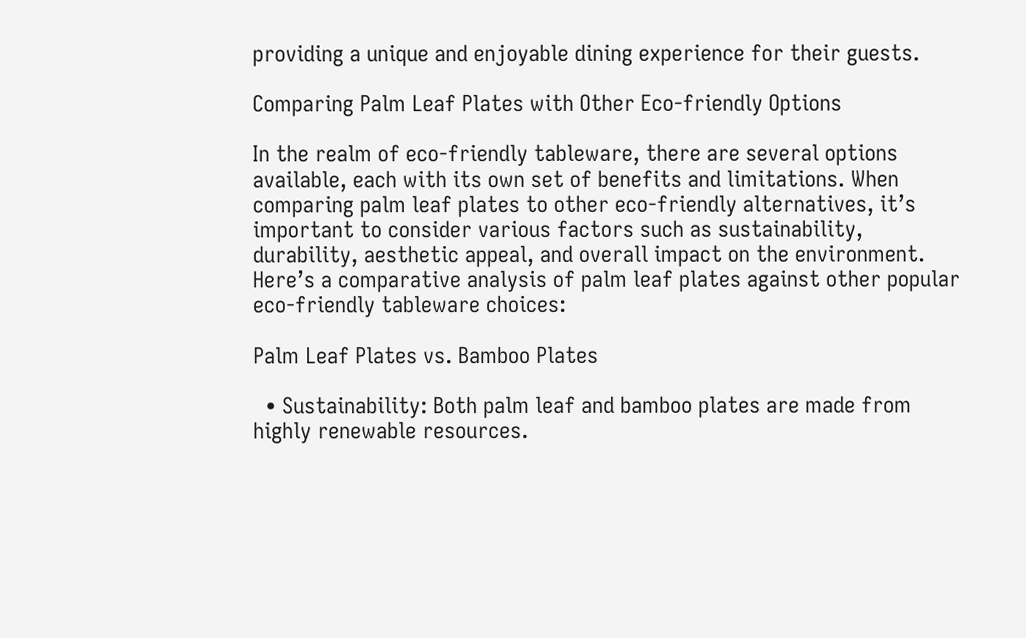providing a unique and enjoyable dining experience for their guests.

Comparing Palm Leaf Plates with Other Eco-friendly Options

In the realm of eco-friendly tableware, there are several options available, each with its own set of benefits and limitations. When comparing palm leaf plates to other eco-friendly alternatives, it’s important to consider various factors such as sustainability, durability, aesthetic appeal, and overall impact on the environment. Here’s a comparative analysis of palm leaf plates against other popular eco-friendly tableware choices:

Palm Leaf Plates vs. Bamboo Plates

  • Sustainability: Both palm leaf and bamboo plates are made from highly renewable resources.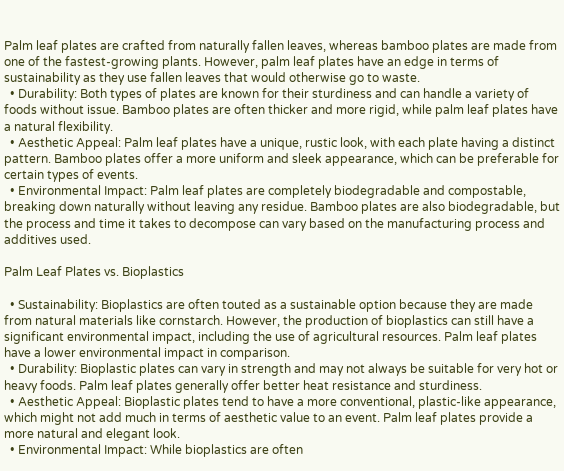Palm leaf plates are crafted from naturally fallen leaves, whereas bamboo plates are made from one of the fastest-growing plants. However, palm leaf plates have an edge in terms of sustainability as they use fallen leaves that would otherwise go to waste.
  • Durability: Both types of plates are known for their sturdiness and can handle a variety of foods without issue. Bamboo plates are often thicker and more rigid, while palm leaf plates have a natural flexibility.
  • Aesthetic Appeal: Palm leaf plates have a unique, rustic look, with each plate having a distinct pattern. Bamboo plates offer a more uniform and sleek appearance, which can be preferable for certain types of events.
  • Environmental Impact: Palm leaf plates are completely biodegradable and compostable, breaking down naturally without leaving any residue. Bamboo plates are also biodegradable, but the process and time it takes to decompose can vary based on the manufacturing process and additives used.

Palm Leaf Plates vs. Bioplastics

  • Sustainability: Bioplastics are often touted as a sustainable option because they are made from natural materials like cornstarch. However, the production of bioplastics can still have a significant environmental impact, including the use of agricultural resources. Palm leaf plates have a lower environmental impact in comparison.
  • Durability: Bioplastic plates can vary in strength and may not always be suitable for very hot or heavy foods. Palm leaf plates generally offer better heat resistance and sturdiness.
  • Aesthetic Appeal: Bioplastic plates tend to have a more conventional, plastic-like appearance, which might not add much in terms of aesthetic value to an event. Palm leaf plates provide a more natural and elegant look.
  • Environmental Impact: While bioplastics are often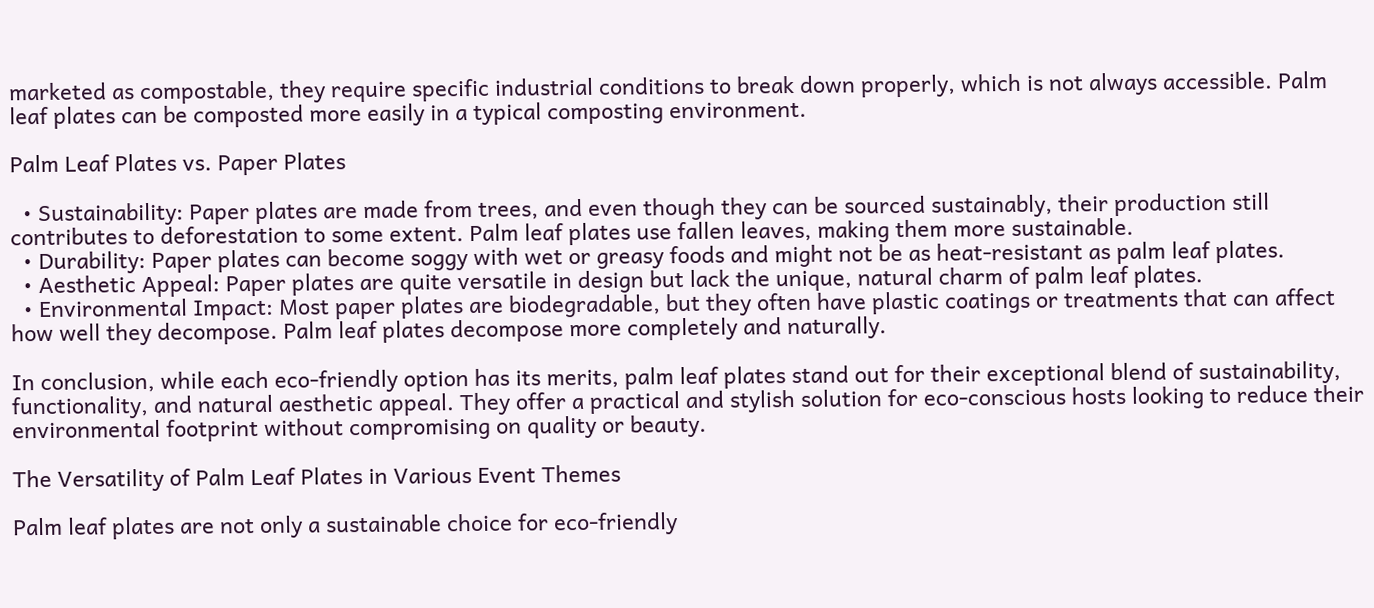marketed as compostable, they require specific industrial conditions to break down properly, which is not always accessible. Palm leaf plates can be composted more easily in a typical composting environment.

Palm Leaf Plates vs. Paper Plates

  • Sustainability: Paper plates are made from trees, and even though they can be sourced sustainably, their production still contributes to deforestation to some extent. Palm leaf plates use fallen leaves, making them more sustainable.
  • Durability: Paper plates can become soggy with wet or greasy foods and might not be as heat-resistant as palm leaf plates.
  • Aesthetic Appeal: Paper plates are quite versatile in design but lack the unique, natural charm of palm leaf plates.
  • Environmental Impact: Most paper plates are biodegradable, but they often have plastic coatings or treatments that can affect how well they decompose. Palm leaf plates decompose more completely and naturally.

In conclusion, while each eco-friendly option has its merits, palm leaf plates stand out for their exceptional blend of sustainability, functionality, and natural aesthetic appeal. They offer a practical and stylish solution for eco-conscious hosts looking to reduce their environmental footprint without compromising on quality or beauty.

The Versatility of Palm Leaf Plates in Various Event Themes

Palm leaf plates are not only a sustainable choice for eco-friendly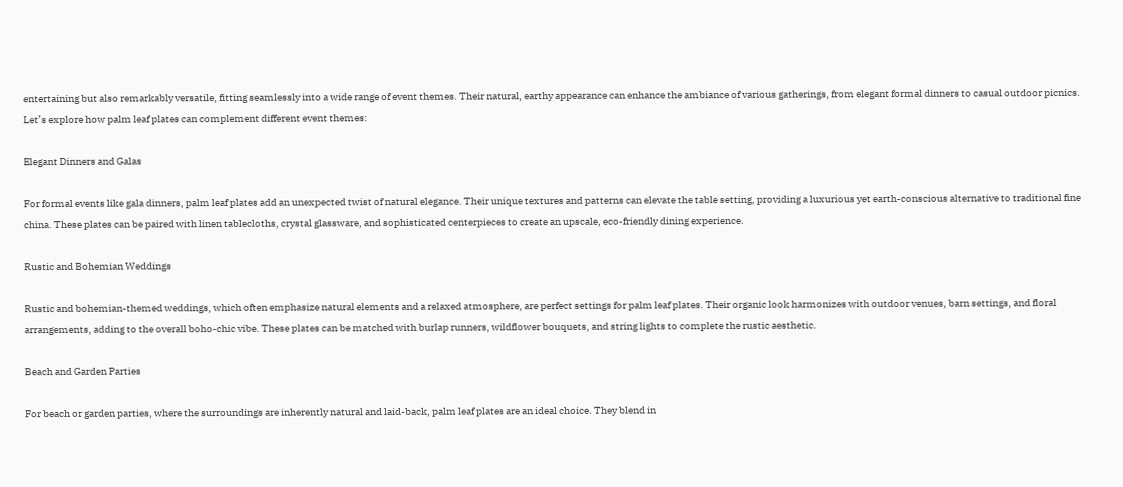entertaining but also remarkably versatile, fitting seamlessly into a wide range of event themes. Their natural, earthy appearance can enhance the ambiance of various gatherings, from elegant formal dinners to casual outdoor picnics. Let’s explore how palm leaf plates can complement different event themes:

Elegant Dinners and Galas

For formal events like gala dinners, palm leaf plates add an unexpected twist of natural elegance. Their unique textures and patterns can elevate the table setting, providing a luxurious yet earth-conscious alternative to traditional fine china. These plates can be paired with linen tablecloths, crystal glassware, and sophisticated centerpieces to create an upscale, eco-friendly dining experience.

Rustic and Bohemian Weddings

Rustic and bohemian-themed weddings, which often emphasize natural elements and a relaxed atmosphere, are perfect settings for palm leaf plates. Their organic look harmonizes with outdoor venues, barn settings, and floral arrangements, adding to the overall boho-chic vibe. These plates can be matched with burlap runners, wildflower bouquets, and string lights to complete the rustic aesthetic.

Beach and Garden Parties

For beach or garden parties, where the surroundings are inherently natural and laid-back, palm leaf plates are an ideal choice. They blend in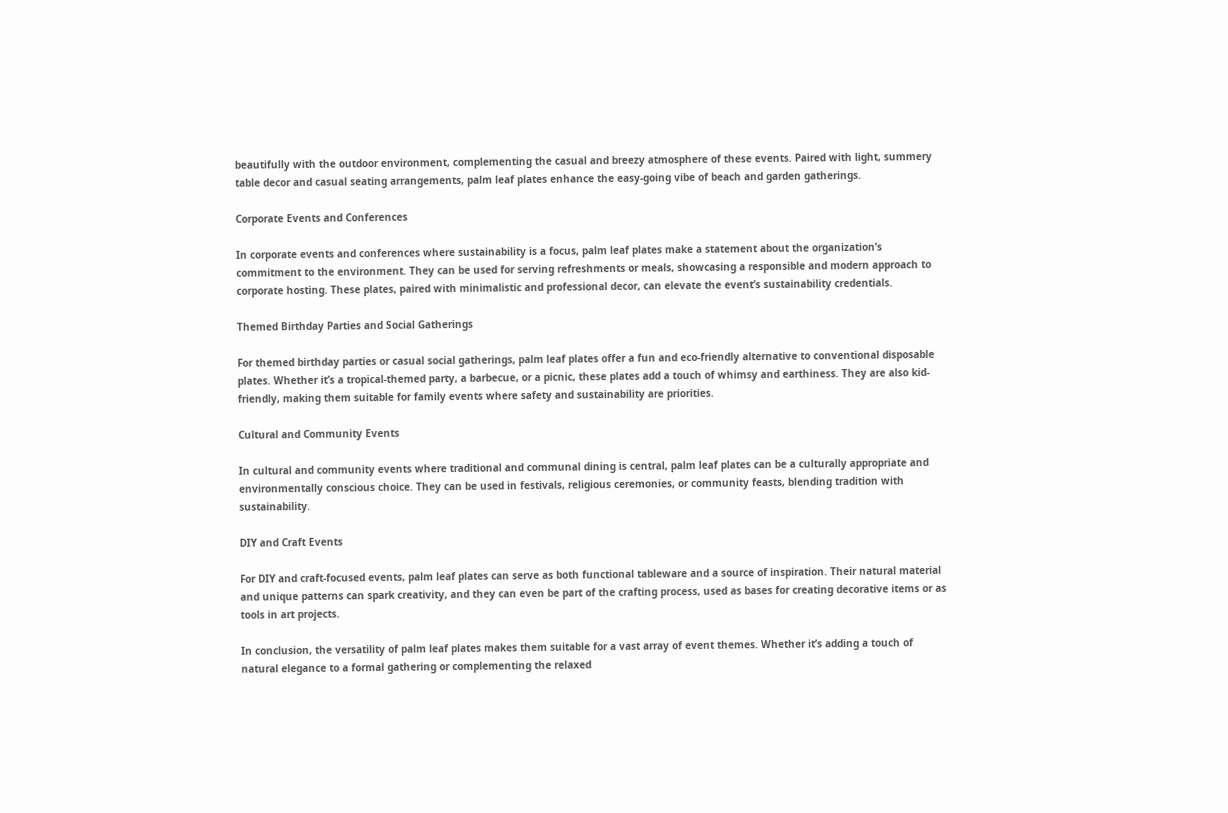beautifully with the outdoor environment, complementing the casual and breezy atmosphere of these events. Paired with light, summery table decor and casual seating arrangements, palm leaf plates enhance the easy-going vibe of beach and garden gatherings.

Corporate Events and Conferences

In corporate events and conferences where sustainability is a focus, palm leaf plates make a statement about the organization’s commitment to the environment. They can be used for serving refreshments or meals, showcasing a responsible and modern approach to corporate hosting. These plates, paired with minimalistic and professional decor, can elevate the event’s sustainability credentials.

Themed Birthday Parties and Social Gatherings

For themed birthday parties or casual social gatherings, palm leaf plates offer a fun and eco-friendly alternative to conventional disposable plates. Whether it’s a tropical-themed party, a barbecue, or a picnic, these plates add a touch of whimsy and earthiness. They are also kid-friendly, making them suitable for family events where safety and sustainability are priorities.

Cultural and Community Events

In cultural and community events where traditional and communal dining is central, palm leaf plates can be a culturally appropriate and environmentally conscious choice. They can be used in festivals, religious ceremonies, or community feasts, blending tradition with sustainability.

DIY and Craft Events

For DIY and craft-focused events, palm leaf plates can serve as both functional tableware and a source of inspiration. Their natural material and unique patterns can spark creativity, and they can even be part of the crafting process, used as bases for creating decorative items or as tools in art projects.

In conclusion, the versatility of palm leaf plates makes them suitable for a vast array of event themes. Whether it’s adding a touch of natural elegance to a formal gathering or complementing the relaxed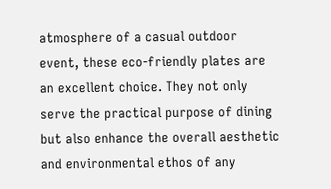atmosphere of a casual outdoor event, these eco-friendly plates are an excellent choice. They not only serve the practical purpose of dining but also enhance the overall aesthetic and environmental ethos of any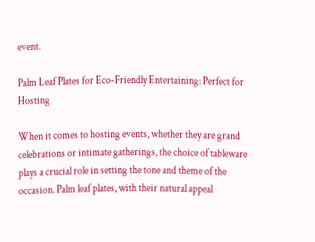event.

Palm Leaf Plates for Eco-Friendly Entertaining: Perfect for Hosting

When it comes to hosting events, whether they are grand celebrations or intimate gatherings, the choice of tableware plays a crucial role in setting the tone and theme of the occasion. Palm leaf plates, with their natural appeal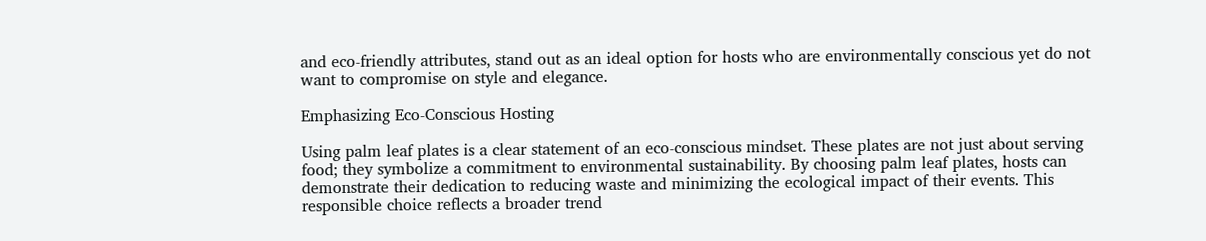and eco-friendly attributes, stand out as an ideal option for hosts who are environmentally conscious yet do not want to compromise on style and elegance.

Emphasizing Eco-Conscious Hosting

Using palm leaf plates is a clear statement of an eco-conscious mindset. These plates are not just about serving food; they symbolize a commitment to environmental sustainability. By choosing palm leaf plates, hosts can demonstrate their dedication to reducing waste and minimizing the ecological impact of their events. This responsible choice reflects a broader trend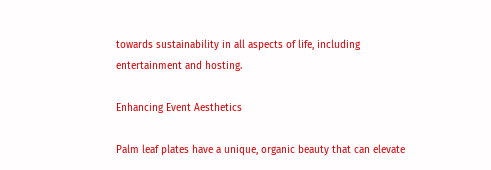towards sustainability in all aspects of life, including entertainment and hosting.

Enhancing Event Aesthetics

Palm leaf plates have a unique, organic beauty that can elevate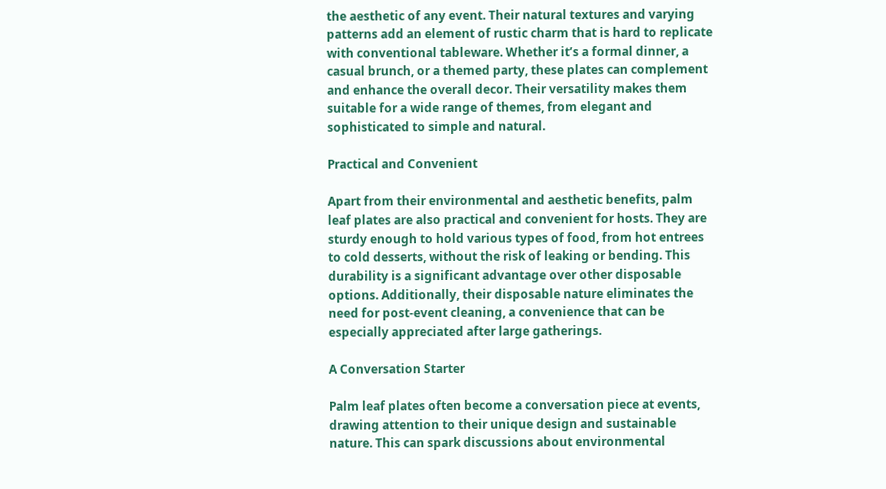the aesthetic of any event. Their natural textures and varying patterns add an element of rustic charm that is hard to replicate with conventional tableware. Whether it’s a formal dinner, a casual brunch, or a themed party, these plates can complement and enhance the overall decor. Their versatility makes them suitable for a wide range of themes, from elegant and sophisticated to simple and natural.

Practical and Convenient

Apart from their environmental and aesthetic benefits, palm leaf plates are also practical and convenient for hosts. They are sturdy enough to hold various types of food, from hot entrees to cold desserts, without the risk of leaking or bending. This durability is a significant advantage over other disposable options. Additionally, their disposable nature eliminates the need for post-event cleaning, a convenience that can be especially appreciated after large gatherings.

A Conversation Starter

Palm leaf plates often become a conversation piece at events, drawing attention to their unique design and sustainable nature. This can spark discussions about environmental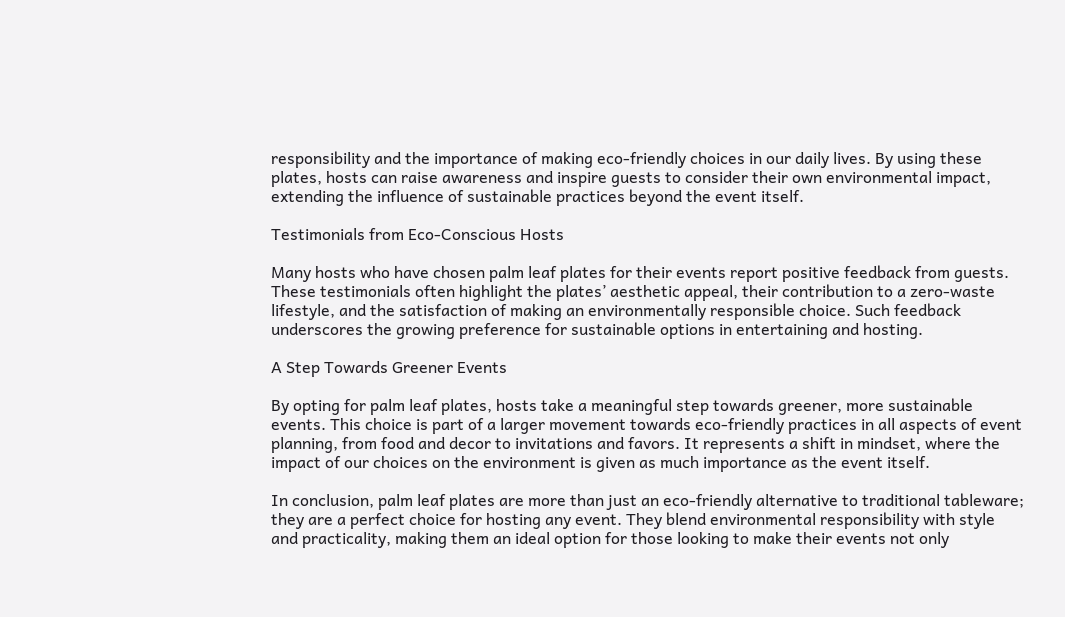responsibility and the importance of making eco-friendly choices in our daily lives. By using these plates, hosts can raise awareness and inspire guests to consider their own environmental impact, extending the influence of sustainable practices beyond the event itself.

Testimonials from Eco-Conscious Hosts

Many hosts who have chosen palm leaf plates for their events report positive feedback from guests. These testimonials often highlight the plates’ aesthetic appeal, their contribution to a zero-waste lifestyle, and the satisfaction of making an environmentally responsible choice. Such feedback underscores the growing preference for sustainable options in entertaining and hosting.

A Step Towards Greener Events

By opting for palm leaf plates, hosts take a meaningful step towards greener, more sustainable events. This choice is part of a larger movement towards eco-friendly practices in all aspects of event planning, from food and decor to invitations and favors. It represents a shift in mindset, where the impact of our choices on the environment is given as much importance as the event itself.

In conclusion, palm leaf plates are more than just an eco-friendly alternative to traditional tableware; they are a perfect choice for hosting any event. They blend environmental responsibility with style and practicality, making them an ideal option for those looking to make their events not only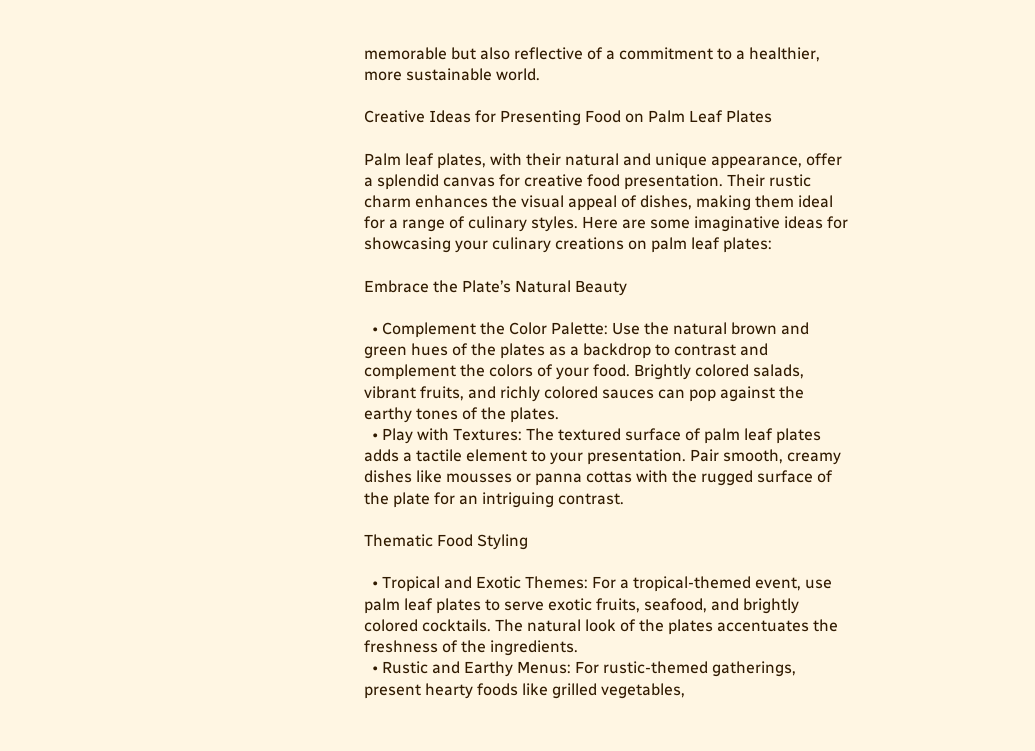memorable but also reflective of a commitment to a healthier, more sustainable world.

Creative Ideas for Presenting Food on Palm Leaf Plates

Palm leaf plates, with their natural and unique appearance, offer a splendid canvas for creative food presentation. Their rustic charm enhances the visual appeal of dishes, making them ideal for a range of culinary styles. Here are some imaginative ideas for showcasing your culinary creations on palm leaf plates:

Embrace the Plate’s Natural Beauty

  • Complement the Color Palette: Use the natural brown and green hues of the plates as a backdrop to contrast and complement the colors of your food. Brightly colored salads, vibrant fruits, and richly colored sauces can pop against the earthy tones of the plates.
  • Play with Textures: The textured surface of palm leaf plates adds a tactile element to your presentation. Pair smooth, creamy dishes like mousses or panna cottas with the rugged surface of the plate for an intriguing contrast.

Thematic Food Styling

  • Tropical and Exotic Themes: For a tropical-themed event, use palm leaf plates to serve exotic fruits, seafood, and brightly colored cocktails. The natural look of the plates accentuates the freshness of the ingredients.
  • Rustic and Earthy Menus: For rustic-themed gatherings, present hearty foods like grilled vegetables,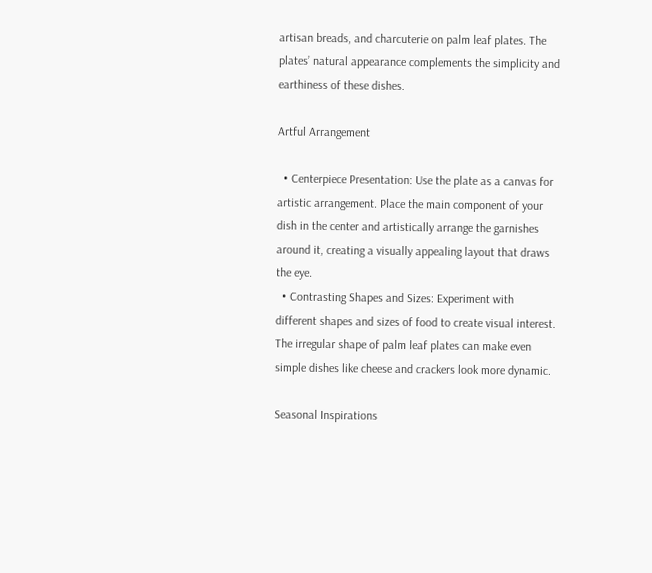artisan breads, and charcuterie on palm leaf plates. The plates’ natural appearance complements the simplicity and earthiness of these dishes.

Artful Arrangement

  • Centerpiece Presentation: Use the plate as a canvas for artistic arrangement. Place the main component of your dish in the center and artistically arrange the garnishes around it, creating a visually appealing layout that draws the eye.
  • Contrasting Shapes and Sizes: Experiment with different shapes and sizes of food to create visual interest. The irregular shape of palm leaf plates can make even simple dishes like cheese and crackers look more dynamic.

Seasonal Inspirations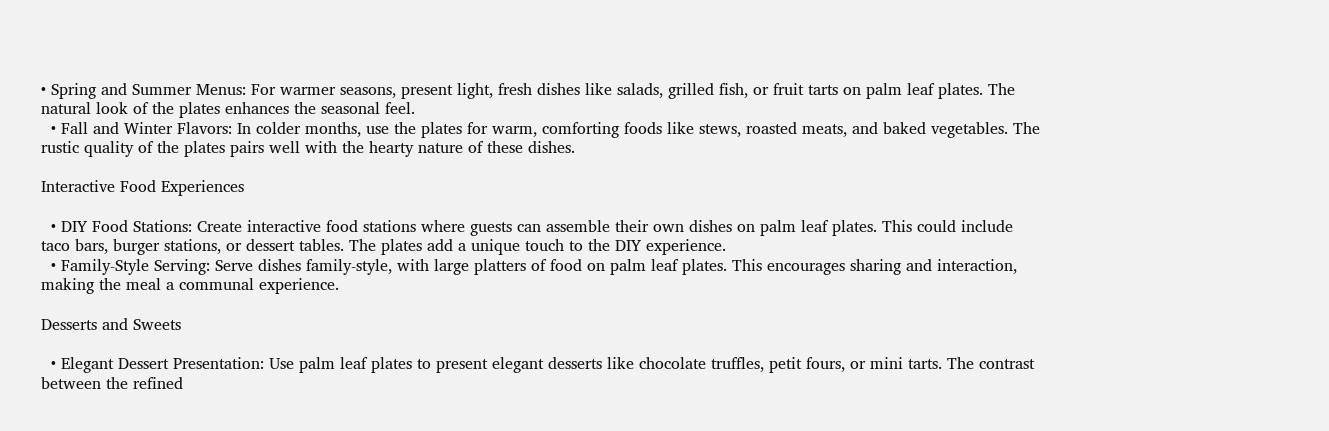• Spring and Summer Menus: For warmer seasons, present light, fresh dishes like salads, grilled fish, or fruit tarts on palm leaf plates. The natural look of the plates enhances the seasonal feel.
  • Fall and Winter Flavors: In colder months, use the plates for warm, comforting foods like stews, roasted meats, and baked vegetables. The rustic quality of the plates pairs well with the hearty nature of these dishes.

Interactive Food Experiences

  • DIY Food Stations: Create interactive food stations where guests can assemble their own dishes on palm leaf plates. This could include taco bars, burger stations, or dessert tables. The plates add a unique touch to the DIY experience.
  • Family-Style Serving: Serve dishes family-style, with large platters of food on palm leaf plates. This encourages sharing and interaction, making the meal a communal experience.

Desserts and Sweets

  • Elegant Dessert Presentation: Use palm leaf plates to present elegant desserts like chocolate truffles, petit fours, or mini tarts. The contrast between the refined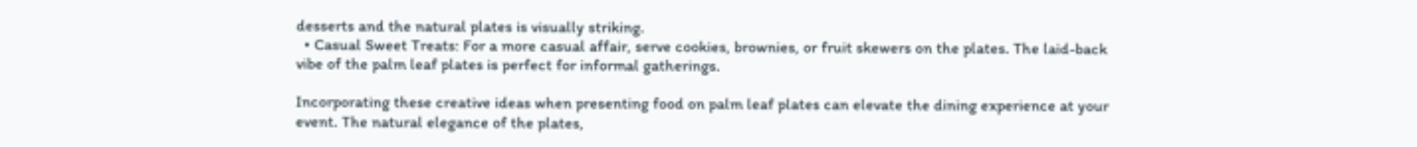desserts and the natural plates is visually striking.
  • Casual Sweet Treats: For a more casual affair, serve cookies, brownies, or fruit skewers on the plates. The laid-back vibe of the palm leaf plates is perfect for informal gatherings.

Incorporating these creative ideas when presenting food on palm leaf plates can elevate the dining experience at your event. The natural elegance of the plates,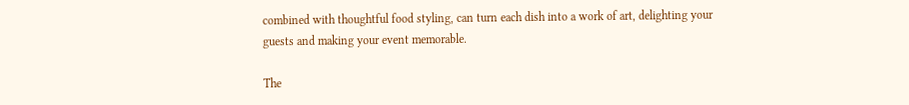combined with thoughtful food styling, can turn each dish into a work of art, delighting your guests and making your event memorable.

The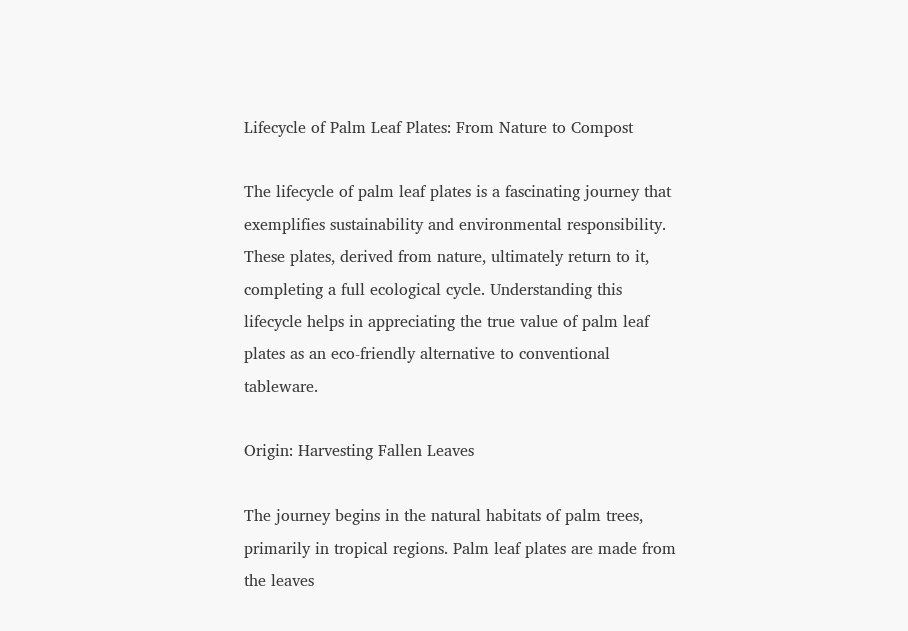Lifecycle of Palm Leaf Plates: From Nature to Compost

The lifecycle of palm leaf plates is a fascinating journey that exemplifies sustainability and environmental responsibility. These plates, derived from nature, ultimately return to it, completing a full ecological cycle. Understanding this lifecycle helps in appreciating the true value of palm leaf plates as an eco-friendly alternative to conventional tableware.

Origin: Harvesting Fallen Leaves

The journey begins in the natural habitats of palm trees, primarily in tropical regions. Palm leaf plates are made from the leaves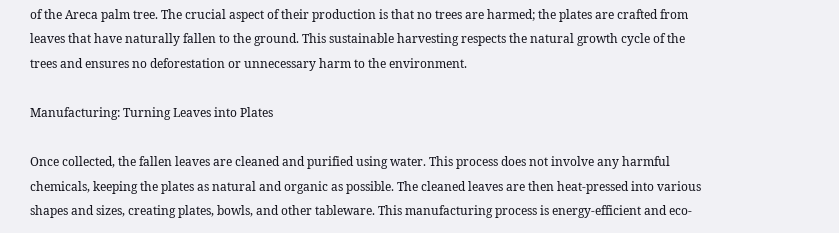of the Areca palm tree. The crucial aspect of their production is that no trees are harmed; the plates are crafted from leaves that have naturally fallen to the ground. This sustainable harvesting respects the natural growth cycle of the trees and ensures no deforestation or unnecessary harm to the environment.

Manufacturing: Turning Leaves into Plates

Once collected, the fallen leaves are cleaned and purified using water. This process does not involve any harmful chemicals, keeping the plates as natural and organic as possible. The cleaned leaves are then heat-pressed into various shapes and sizes, creating plates, bowls, and other tableware. This manufacturing process is energy-efficient and eco-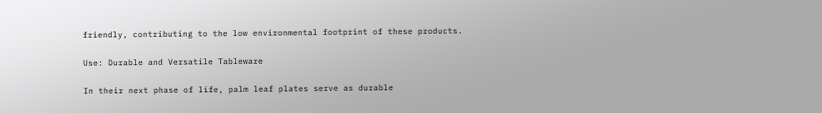friendly, contributing to the low environmental footprint of these products.

Use: Durable and Versatile Tableware

In their next phase of life, palm leaf plates serve as durable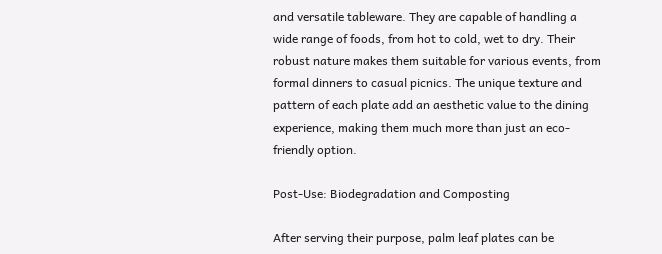and versatile tableware. They are capable of handling a wide range of foods, from hot to cold, wet to dry. Their robust nature makes them suitable for various events, from formal dinners to casual picnics. The unique texture and pattern of each plate add an aesthetic value to the dining experience, making them much more than just an eco-friendly option.

Post-Use: Biodegradation and Composting

After serving their purpose, palm leaf plates can be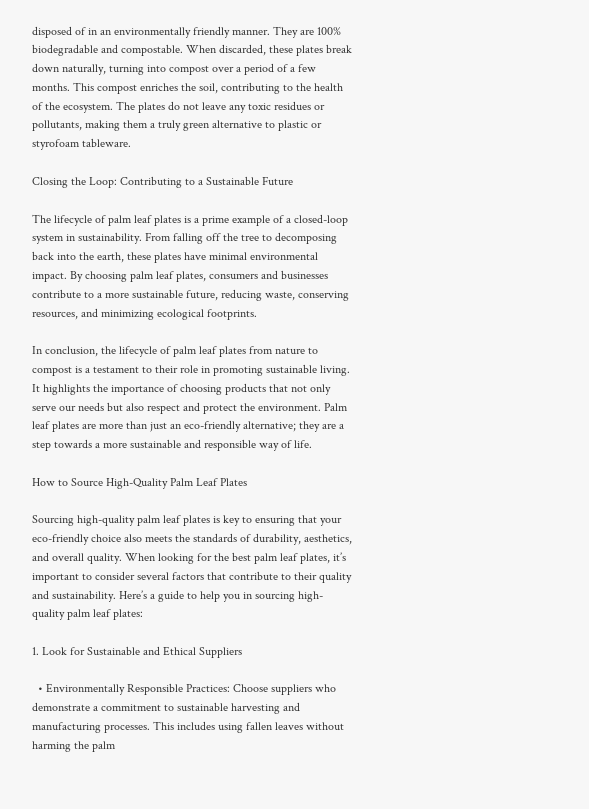disposed of in an environmentally friendly manner. They are 100% biodegradable and compostable. When discarded, these plates break down naturally, turning into compost over a period of a few months. This compost enriches the soil, contributing to the health of the ecosystem. The plates do not leave any toxic residues or pollutants, making them a truly green alternative to plastic or styrofoam tableware.

Closing the Loop: Contributing to a Sustainable Future

The lifecycle of palm leaf plates is a prime example of a closed-loop system in sustainability. From falling off the tree to decomposing back into the earth, these plates have minimal environmental impact. By choosing palm leaf plates, consumers and businesses contribute to a more sustainable future, reducing waste, conserving resources, and minimizing ecological footprints.

In conclusion, the lifecycle of palm leaf plates from nature to compost is a testament to their role in promoting sustainable living. It highlights the importance of choosing products that not only serve our needs but also respect and protect the environment. Palm leaf plates are more than just an eco-friendly alternative; they are a step towards a more sustainable and responsible way of life.

How to Source High-Quality Palm Leaf Plates

Sourcing high-quality palm leaf plates is key to ensuring that your eco-friendly choice also meets the standards of durability, aesthetics, and overall quality. When looking for the best palm leaf plates, it’s important to consider several factors that contribute to their quality and sustainability. Here’s a guide to help you in sourcing high-quality palm leaf plates:

1. Look for Sustainable and Ethical Suppliers

  • Environmentally Responsible Practices: Choose suppliers who demonstrate a commitment to sustainable harvesting and manufacturing processes. This includes using fallen leaves without harming the palm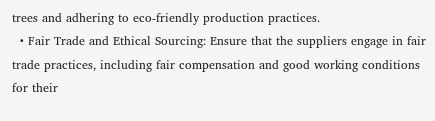trees and adhering to eco-friendly production practices.
  • Fair Trade and Ethical Sourcing: Ensure that the suppliers engage in fair trade practices, including fair compensation and good working conditions for their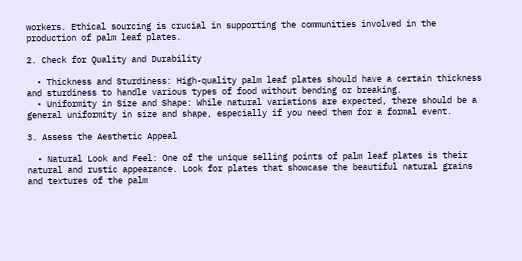workers. Ethical sourcing is crucial in supporting the communities involved in the production of palm leaf plates.

2. Check for Quality and Durability

  • Thickness and Sturdiness: High-quality palm leaf plates should have a certain thickness and sturdiness to handle various types of food without bending or breaking.
  • Uniformity in Size and Shape: While natural variations are expected, there should be a general uniformity in size and shape, especially if you need them for a formal event.

3. Assess the Aesthetic Appeal

  • Natural Look and Feel: One of the unique selling points of palm leaf plates is their natural and rustic appearance. Look for plates that showcase the beautiful natural grains and textures of the palm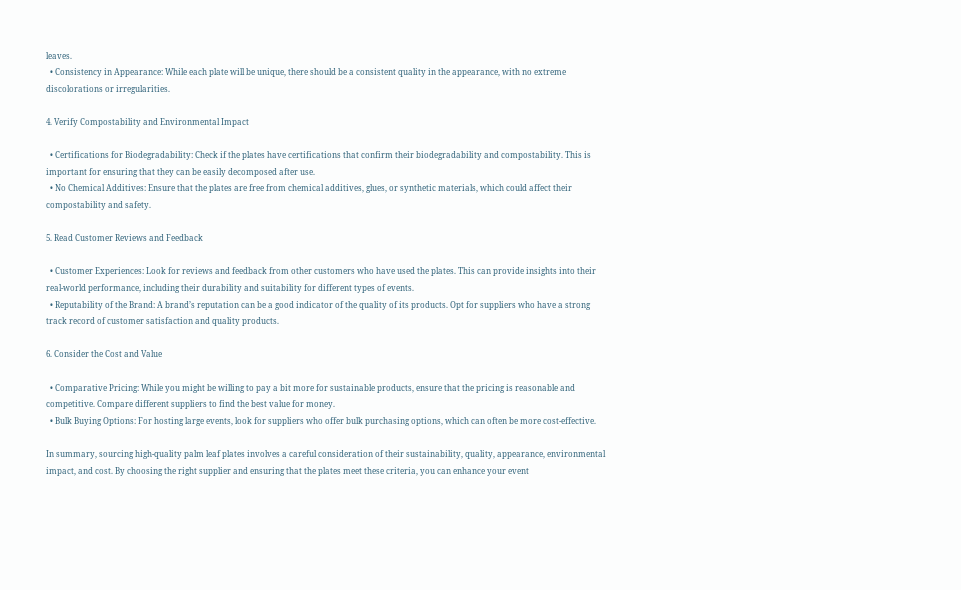leaves.
  • Consistency in Appearance: While each plate will be unique, there should be a consistent quality in the appearance, with no extreme discolorations or irregularities.

4. Verify Compostability and Environmental Impact

  • Certifications for Biodegradability: Check if the plates have certifications that confirm their biodegradability and compostability. This is important for ensuring that they can be easily decomposed after use.
  • No Chemical Additives: Ensure that the plates are free from chemical additives, glues, or synthetic materials, which could affect their compostability and safety.

5. Read Customer Reviews and Feedback

  • Customer Experiences: Look for reviews and feedback from other customers who have used the plates. This can provide insights into their real-world performance, including their durability and suitability for different types of events.
  • Reputability of the Brand: A brand’s reputation can be a good indicator of the quality of its products. Opt for suppliers who have a strong track record of customer satisfaction and quality products.

6. Consider the Cost and Value

  • Comparative Pricing: While you might be willing to pay a bit more for sustainable products, ensure that the pricing is reasonable and competitive. Compare different suppliers to find the best value for money.
  • Bulk Buying Options: For hosting large events, look for suppliers who offer bulk purchasing options, which can often be more cost-effective.

In summary, sourcing high-quality palm leaf plates involves a careful consideration of their sustainability, quality, appearance, environmental impact, and cost. By choosing the right supplier and ensuring that the plates meet these criteria, you can enhance your event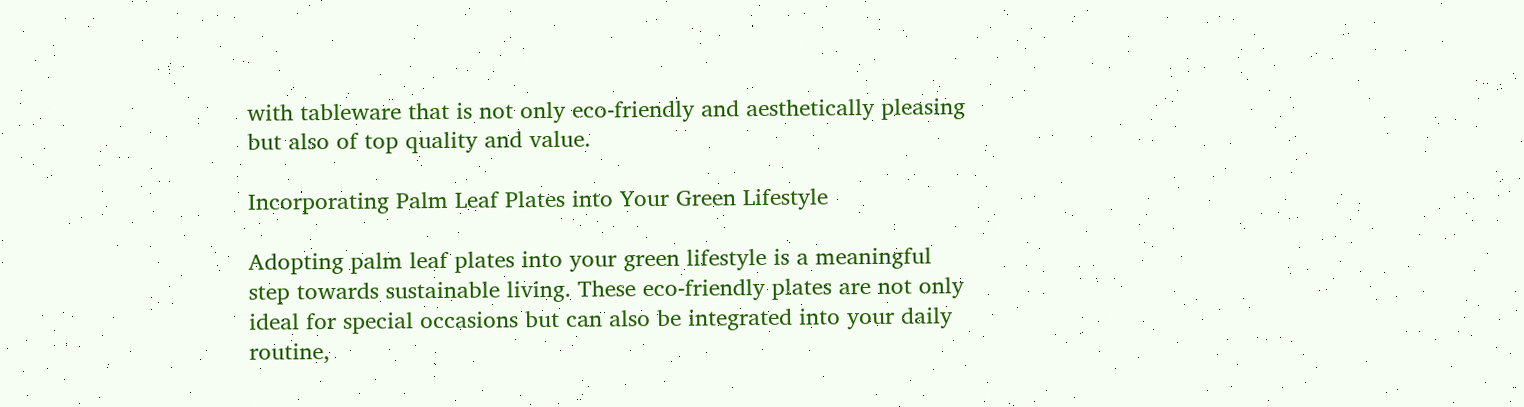with tableware that is not only eco-friendly and aesthetically pleasing but also of top quality and value.

Incorporating Palm Leaf Plates into Your Green Lifestyle

Adopting palm leaf plates into your green lifestyle is a meaningful step towards sustainable living. These eco-friendly plates are not only ideal for special occasions but can also be integrated into your daily routine,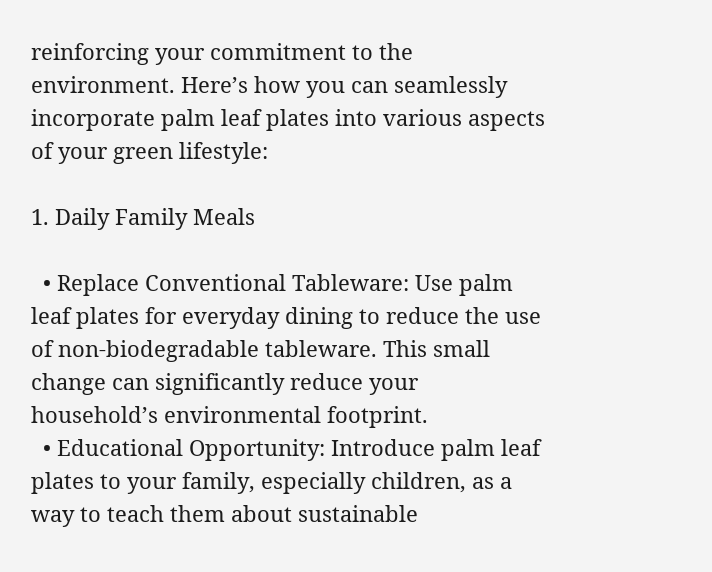reinforcing your commitment to the environment. Here’s how you can seamlessly incorporate palm leaf plates into various aspects of your green lifestyle:

1. Daily Family Meals

  • Replace Conventional Tableware: Use palm leaf plates for everyday dining to reduce the use of non-biodegradable tableware. This small change can significantly reduce your household’s environmental footprint.
  • Educational Opportunity: Introduce palm leaf plates to your family, especially children, as a way to teach them about sustainable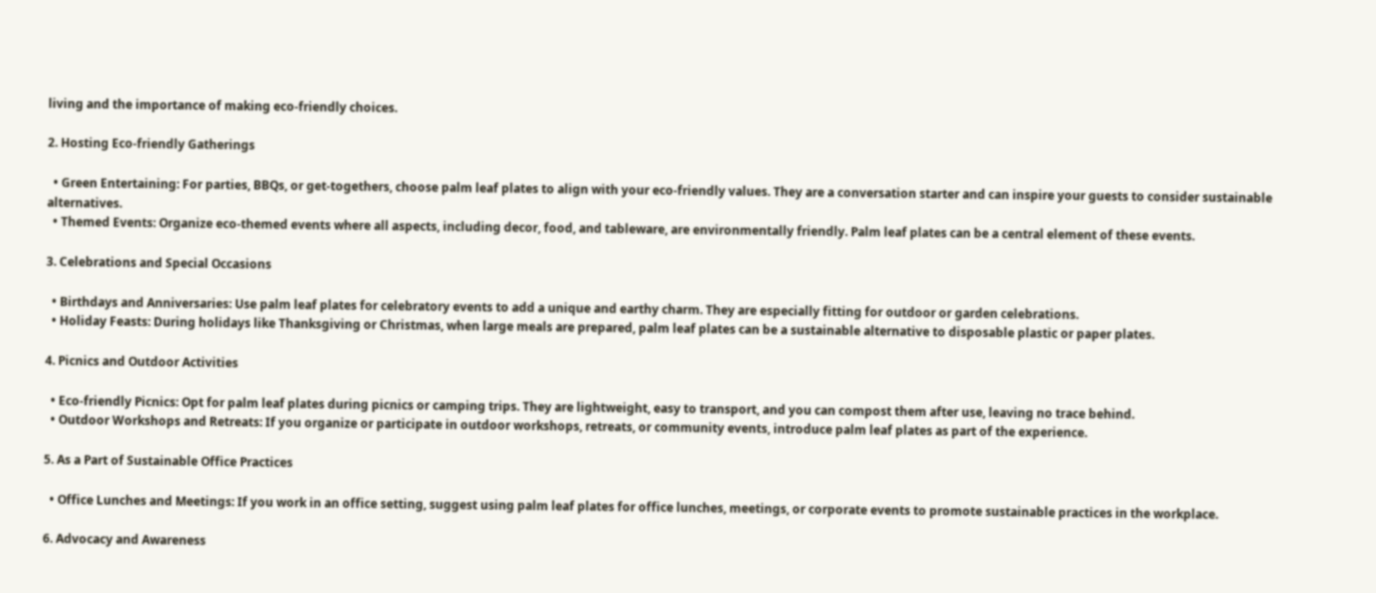living and the importance of making eco-friendly choices.

2. Hosting Eco-friendly Gatherings

  • Green Entertaining: For parties, BBQs, or get-togethers, choose palm leaf plates to align with your eco-friendly values. They are a conversation starter and can inspire your guests to consider sustainable alternatives.
  • Themed Events: Organize eco-themed events where all aspects, including decor, food, and tableware, are environmentally friendly. Palm leaf plates can be a central element of these events.

3. Celebrations and Special Occasions

  • Birthdays and Anniversaries: Use palm leaf plates for celebratory events to add a unique and earthy charm. They are especially fitting for outdoor or garden celebrations.
  • Holiday Feasts: During holidays like Thanksgiving or Christmas, when large meals are prepared, palm leaf plates can be a sustainable alternative to disposable plastic or paper plates.

4. Picnics and Outdoor Activities

  • Eco-friendly Picnics: Opt for palm leaf plates during picnics or camping trips. They are lightweight, easy to transport, and you can compost them after use, leaving no trace behind.
  • Outdoor Workshops and Retreats: If you organize or participate in outdoor workshops, retreats, or community events, introduce palm leaf plates as part of the experience.

5. As a Part of Sustainable Office Practices

  • Office Lunches and Meetings: If you work in an office setting, suggest using palm leaf plates for office lunches, meetings, or corporate events to promote sustainable practices in the workplace.

6. Advocacy and Awareness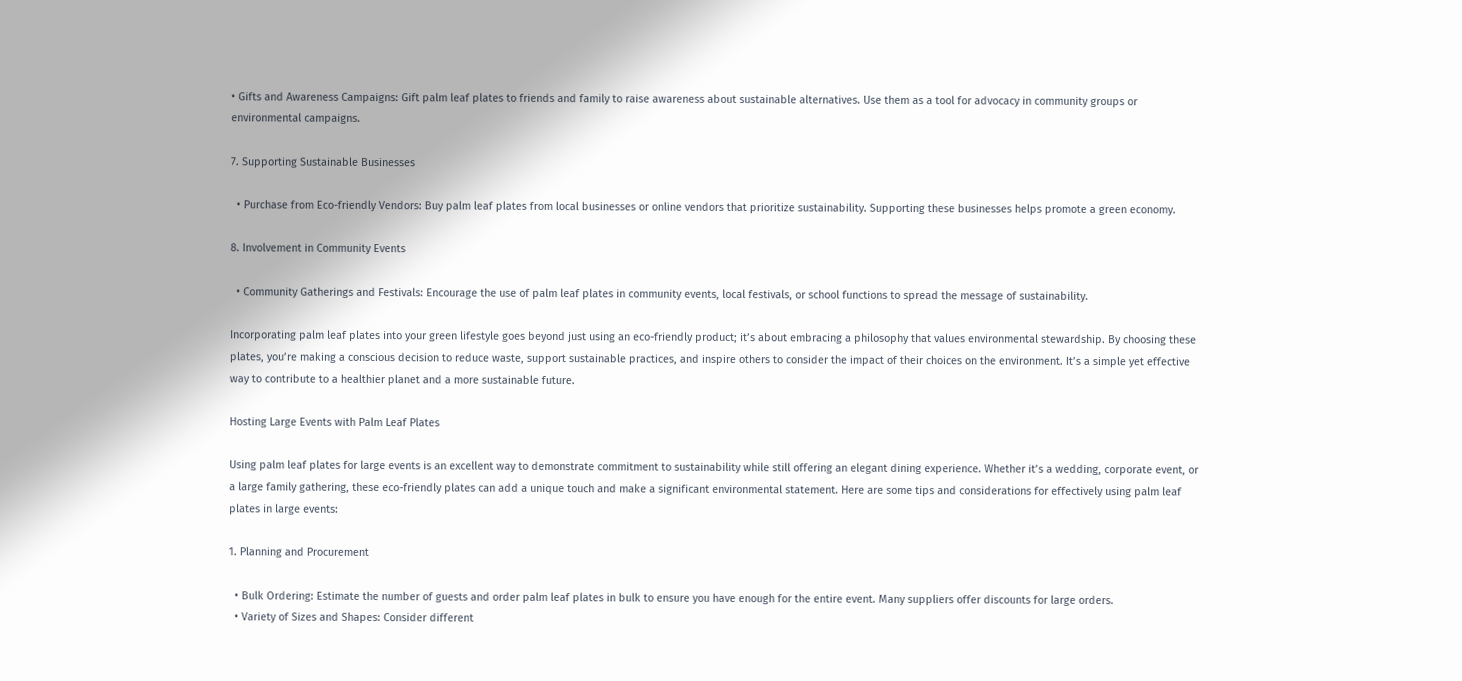• Gifts and Awareness Campaigns: Gift palm leaf plates to friends and family to raise awareness about sustainable alternatives. Use them as a tool for advocacy in community groups or environmental campaigns.

7. Supporting Sustainable Businesses

  • Purchase from Eco-friendly Vendors: Buy palm leaf plates from local businesses or online vendors that prioritize sustainability. Supporting these businesses helps promote a green economy.

8. Involvement in Community Events

  • Community Gatherings and Festivals: Encourage the use of palm leaf plates in community events, local festivals, or school functions to spread the message of sustainability.

Incorporating palm leaf plates into your green lifestyle goes beyond just using an eco-friendly product; it’s about embracing a philosophy that values environmental stewardship. By choosing these plates, you’re making a conscious decision to reduce waste, support sustainable practices, and inspire others to consider the impact of their choices on the environment. It’s a simple yet effective way to contribute to a healthier planet and a more sustainable future.

Hosting Large Events with Palm Leaf Plates

Using palm leaf plates for large events is an excellent way to demonstrate commitment to sustainability while still offering an elegant dining experience. Whether it’s a wedding, corporate event, or a large family gathering, these eco-friendly plates can add a unique touch and make a significant environmental statement. Here are some tips and considerations for effectively using palm leaf plates in large events:

1. Planning and Procurement

  • Bulk Ordering: Estimate the number of guests and order palm leaf plates in bulk to ensure you have enough for the entire event. Many suppliers offer discounts for large orders.
  • Variety of Sizes and Shapes: Consider different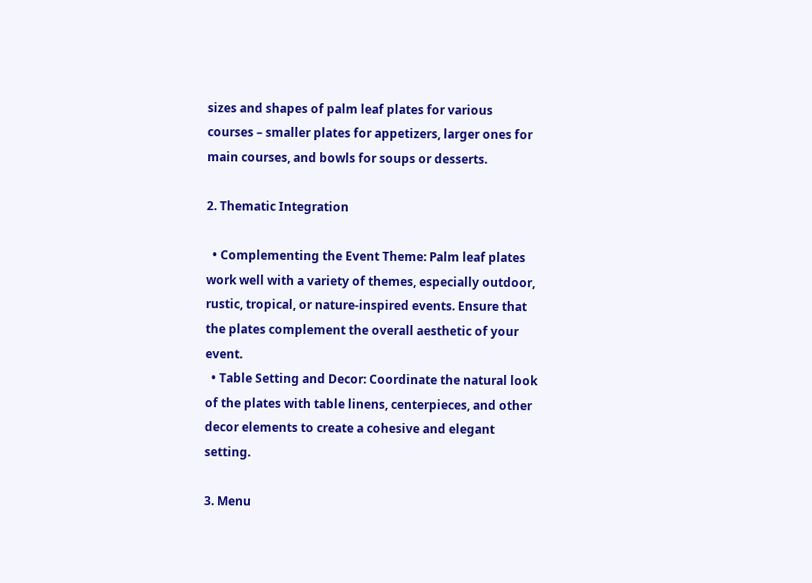sizes and shapes of palm leaf plates for various courses – smaller plates for appetizers, larger ones for main courses, and bowls for soups or desserts.

2. Thematic Integration

  • Complementing the Event Theme: Palm leaf plates work well with a variety of themes, especially outdoor, rustic, tropical, or nature-inspired events. Ensure that the plates complement the overall aesthetic of your event.
  • Table Setting and Decor: Coordinate the natural look of the plates with table linens, centerpieces, and other decor elements to create a cohesive and elegant setting.

3. Menu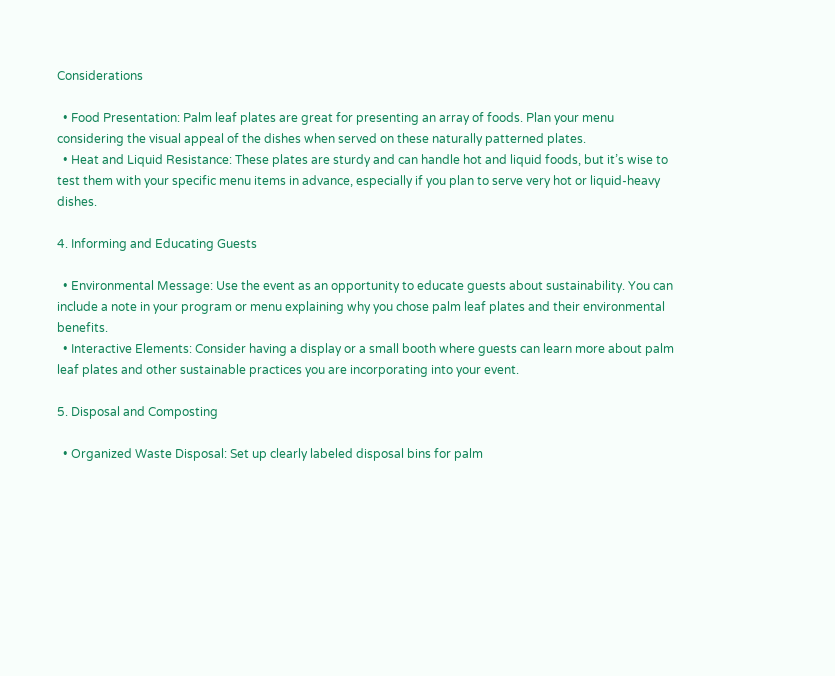Considerations

  • Food Presentation: Palm leaf plates are great for presenting an array of foods. Plan your menu considering the visual appeal of the dishes when served on these naturally patterned plates.
  • Heat and Liquid Resistance: These plates are sturdy and can handle hot and liquid foods, but it’s wise to test them with your specific menu items in advance, especially if you plan to serve very hot or liquid-heavy dishes.

4. Informing and Educating Guests

  • Environmental Message: Use the event as an opportunity to educate guests about sustainability. You can include a note in your program or menu explaining why you chose palm leaf plates and their environmental benefits.
  • Interactive Elements: Consider having a display or a small booth where guests can learn more about palm leaf plates and other sustainable practices you are incorporating into your event.

5. Disposal and Composting

  • Organized Waste Disposal: Set up clearly labeled disposal bins for palm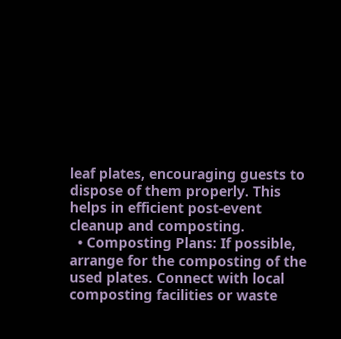leaf plates, encouraging guests to dispose of them properly. This helps in efficient post-event cleanup and composting.
  • Composting Plans: If possible, arrange for the composting of the used plates. Connect with local composting facilities or waste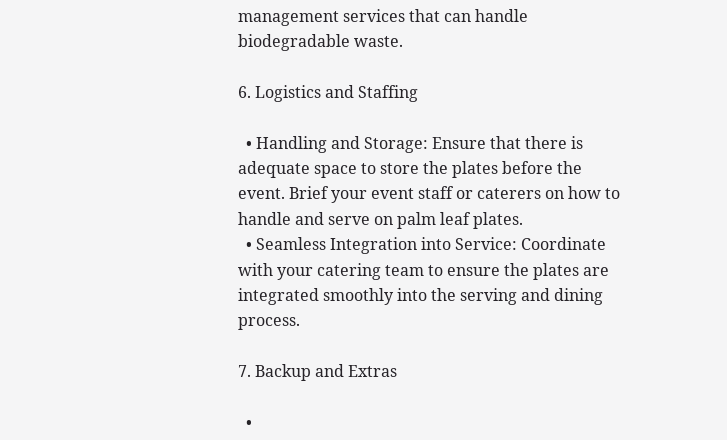management services that can handle biodegradable waste.

6. Logistics and Staffing

  • Handling and Storage: Ensure that there is adequate space to store the plates before the event. Brief your event staff or caterers on how to handle and serve on palm leaf plates.
  • Seamless Integration into Service: Coordinate with your catering team to ensure the plates are integrated smoothly into the serving and dining process.

7. Backup and Extras

  •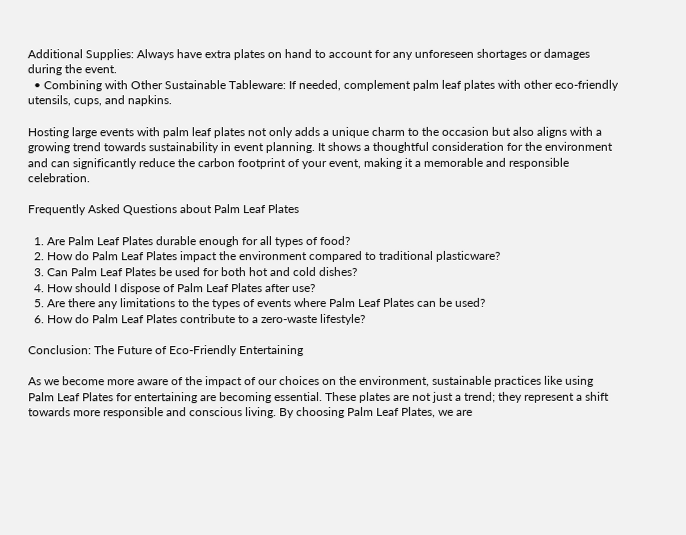Additional Supplies: Always have extra plates on hand to account for any unforeseen shortages or damages during the event.
  • Combining with Other Sustainable Tableware: If needed, complement palm leaf plates with other eco-friendly utensils, cups, and napkins.

Hosting large events with palm leaf plates not only adds a unique charm to the occasion but also aligns with a growing trend towards sustainability in event planning. It shows a thoughtful consideration for the environment and can significantly reduce the carbon footprint of your event, making it a memorable and responsible celebration.

Frequently Asked Questions about Palm Leaf Plates

  1. Are Palm Leaf Plates durable enough for all types of food?
  2. How do Palm Leaf Plates impact the environment compared to traditional plasticware?
  3. Can Palm Leaf Plates be used for both hot and cold dishes?
  4. How should I dispose of Palm Leaf Plates after use?
  5. Are there any limitations to the types of events where Palm Leaf Plates can be used?
  6. How do Palm Leaf Plates contribute to a zero-waste lifestyle?

Conclusion: The Future of Eco-Friendly Entertaining

As we become more aware of the impact of our choices on the environment, sustainable practices like using Palm Leaf Plates for entertaining are becoming essential. These plates are not just a trend; they represent a shift towards more responsible and conscious living. By choosing Palm Leaf Plates, we are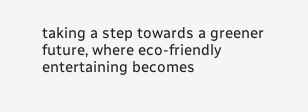taking a step towards a greener future, where eco-friendly entertaining becomes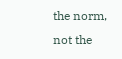the norm, not the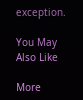exception.

You May Also Like

More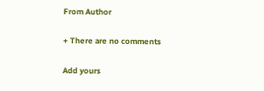From Author

+ There are no comments

Add yours